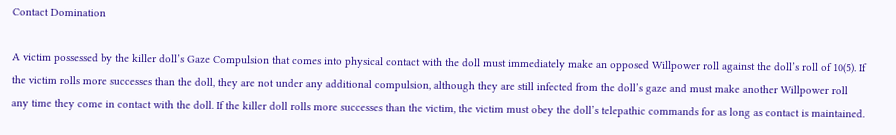Contact Domination

A victim possessed by the killer doll’s Gaze Compulsion that comes into physical contact with the doll must immediately make an opposed Willpower roll against the doll’s roll of 10(5). If the victim rolls more successes than the doll, they are not under any additional compulsion, although they are still infected from the doll’s gaze and must make another Willpower roll any time they come in contact with the doll. If the killer doll rolls more successes than the victim, the victim must obey the doll’s telepathic commands for as long as contact is maintained.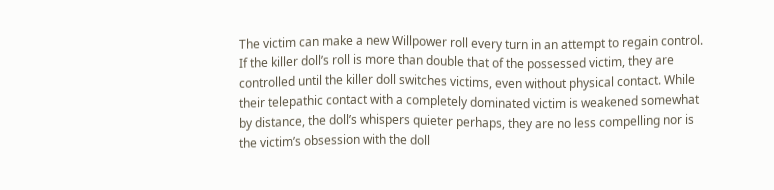The victim can make a new Willpower roll every turn in an attempt to regain control. If the killer doll’s roll is more than double that of the possessed victim, they are controlled until the killer doll switches victims, even without physical contact. While their telepathic contact with a completely dominated victim is weakened somewhat by distance, the doll’s whispers quieter perhaps, they are no less compelling nor is the victim’s obsession with the doll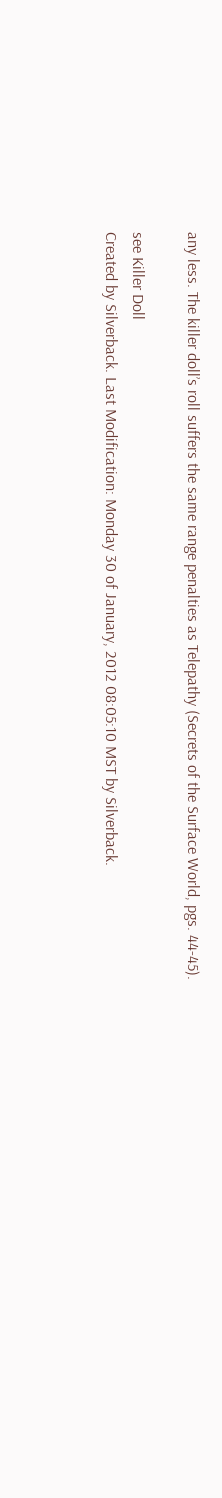any less. The killer doll’s roll suffers the same range penalties as Telepathy (Secrets of the Surface World, pgs. 44-45).

see Killer Doll
Created by Silverback. Last Modification: Monday 30 of January, 2012 08:05:10 MST by Silverback.